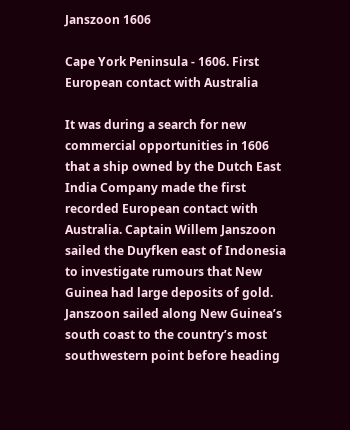Janszoon 1606

Cape York Peninsula - 1606. First European contact with Australia

It was during a search for new commercial opportunities in 1606 that a ship owned by the Dutch East India Company made the first recorded European contact with Australia. Captain Willem Janszoon sailed the Duyfken east of Indonesia to investigate rumours that New Guinea had large deposits of gold. Janszoon sailed along New Guinea’s south coast to the country’s most southwestern point before heading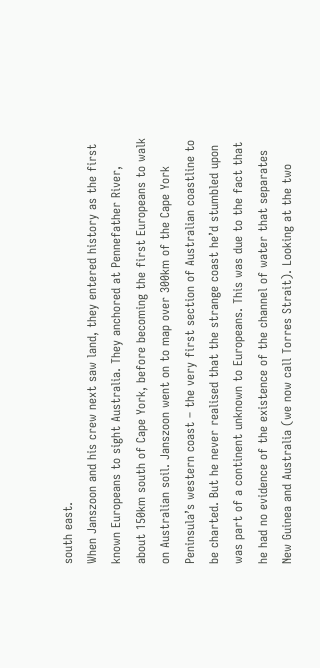south east.
When Janszoon and his crew next saw land, they entered history as the first known Europeans to sight Australia. They anchored at Pennefather River, about 150km south of Cape York, before becoming the first Europeans to walk on Australian soil. Janszoon went on to map over 300km of the Cape York Peninsula’s western coast – the very first section of Australian coastline to be charted. But he never realised that the strange coast he’d stumbled upon was part of a continent unknown to Europeans. This was due to the fact that he had no evidence of the existence of the channel of water that separates New Guinea and Australia (we now call Torres Strait). Looking at the two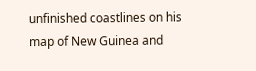unfinished coastlines on his map of New Guinea and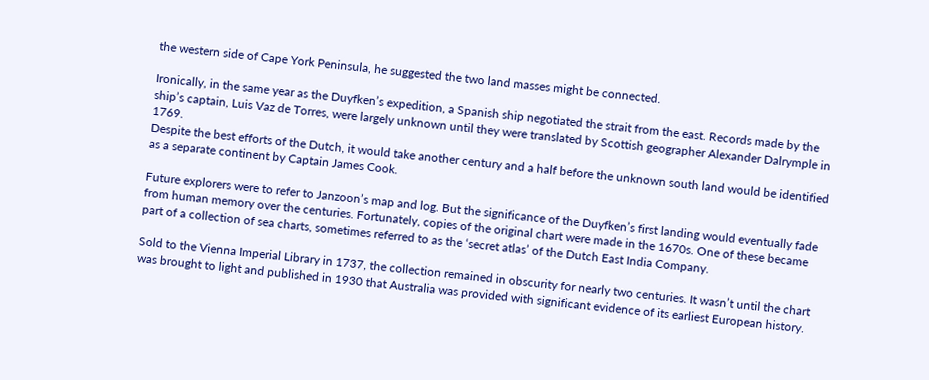the western side of Cape York Peninsula, he suggested the two land masses might be connected.

Ironically, in the same year as the Duyfken’s expedition, a Spanish ship negotiated the strait from the east. Records made by the ship’s captain, Luis Vaz de Torres, were largely unknown until they were translated by Scottish geographer Alexander Dalrymple in 1769.
Despite the best efforts of the Dutch, it would take another century and a half before the unknown south land would be identified as a separate continent by Captain James Cook.

Future explorers were to refer to Janzoon’s map and log. But the significance of the Duyfken’s first landing would eventually fade from human memory over the centuries. Fortunately, copies of the original chart were made in the 1670s. One of these became part of a collection of sea charts, sometimes referred to as the ‘secret atlas’ of the Dutch East India Company.

Sold to the Vienna Imperial Library in 1737, the collection remained in obscurity for nearly two centuries. It wasn’t until the chart was brought to light and published in 1930 that Australia was provided with significant evidence of its earliest European history.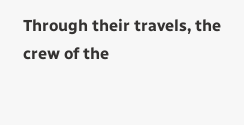Through their travels, the crew of the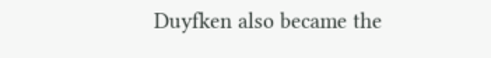Duyfken also became the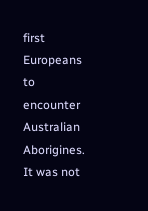first Europeans to encounter Australian Aborigines. It was not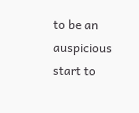to be an auspicious start to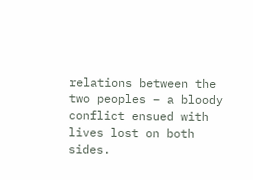relations between the two peoples – a bloody conflict ensued with lives lost on both sides.